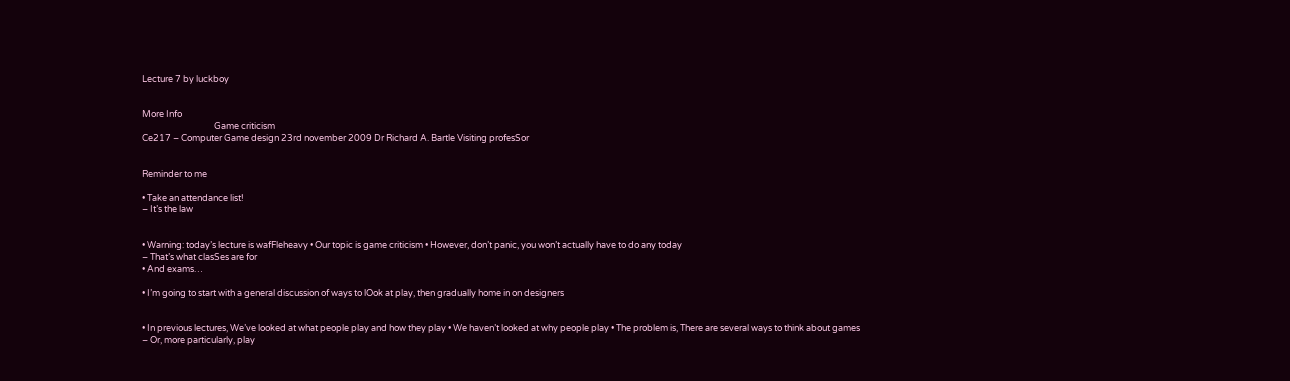Lecture 7 by luckboy


More Info
                                    Game criticism
Ce217 – Computer Game design 23rd november 2009 Dr Richard A. Bartle Visiting profesSor


Reminder to me

• Take an attendance list!
– It’s the law


• Warning: today’s lecture is wafFleheavy • Our topic is game criticism • However, don’t panic, you won’t actually have to do any today
– That’s what clasSes are for
• And exams…

• I’m going to start with a general discussion of ways to lOok at play, then gradually home in on designers


• In previous lectures, We’ve looked at what people play and how they play • We haven’t looked at why people play • The problem is, There are several ways to think about games
– Or, more particularly, play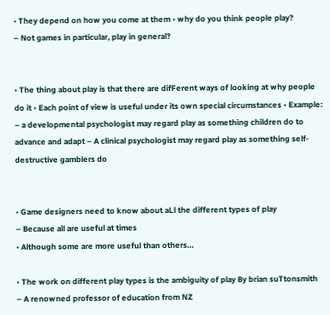• They depend on how you come at them • why do you think people play?
– Not games in particular, play in general?


• The thing about play is that there are difFerent ways of looking at why people do it • Each point of view is useful under its own special circumstances • Example:
– a developmental psychologist may regard play as something children do to advance and adapt – A clinical psychologist may regard play as something self-destructive gamblers do


• Game designers need to know about aLl the different types of play
– Because all are useful at times
• Although some are more useful than others…

• The work on different play types is the ambiguity of play By brian suTtonsmith
– A renowned professor of education from NZ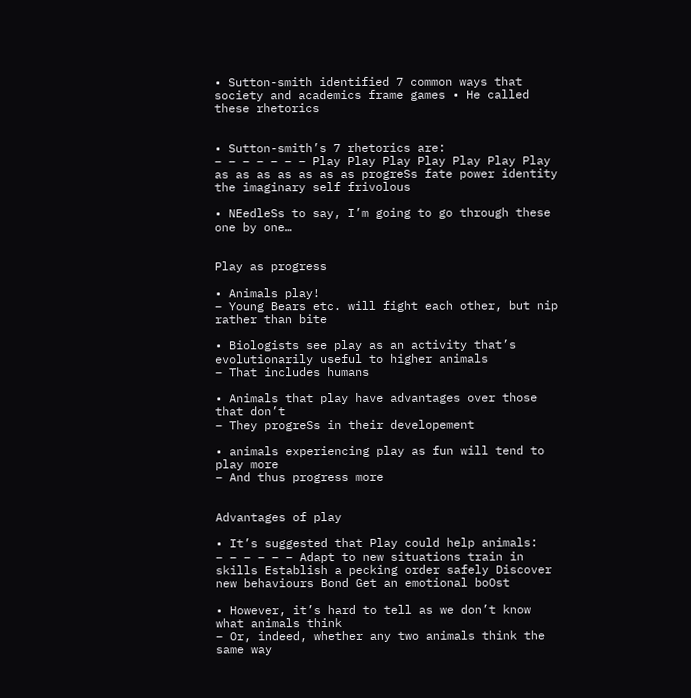• Sutton-smith identified 7 common ways that society and academics frame games • He called these rhetorics


• Sutton-smith’s 7 rhetorics are:
– – – – – – – Play Play Play Play Play Play Play as as as as as as as progreSs fate power identity the imaginary self frivolous

• NEedleSs to say, I’m going to go through these one by one…


Play as progress

• Animals play!
– Young Bears etc. will fight each other, but nip rather than bite

• Biologists see play as an activity that’s evolutionarily useful to higher animals
– That includes humans

• Animals that play have advantages over those that don’t
– They progreSs in their developement

• animals experiencing play as fun will tend to play more
– And thus progress more


Advantages of play

• It’s suggested that Play could help animals:
– – – – – – Adapt to new situations train in skills Establish a pecking order safely Discover new behaviours Bond Get an emotional boOst

• However, it’s hard to tell as we don’t know what animals think
– Or, indeed, whether any two animals think the same way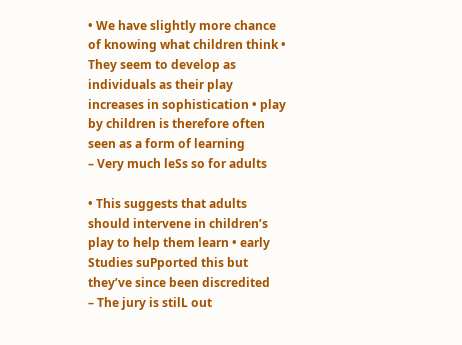• We have slightly more chance of knowing what children think • They seem to develop as individuals as their play increases in sophistication • play by children is therefore often seen as a form of learning
– Very much leSs so for adults

• This suggests that adults should intervene in children’s play to help them learn • early Studies suPported this but they’ve since been discredited
– The jury is stilL out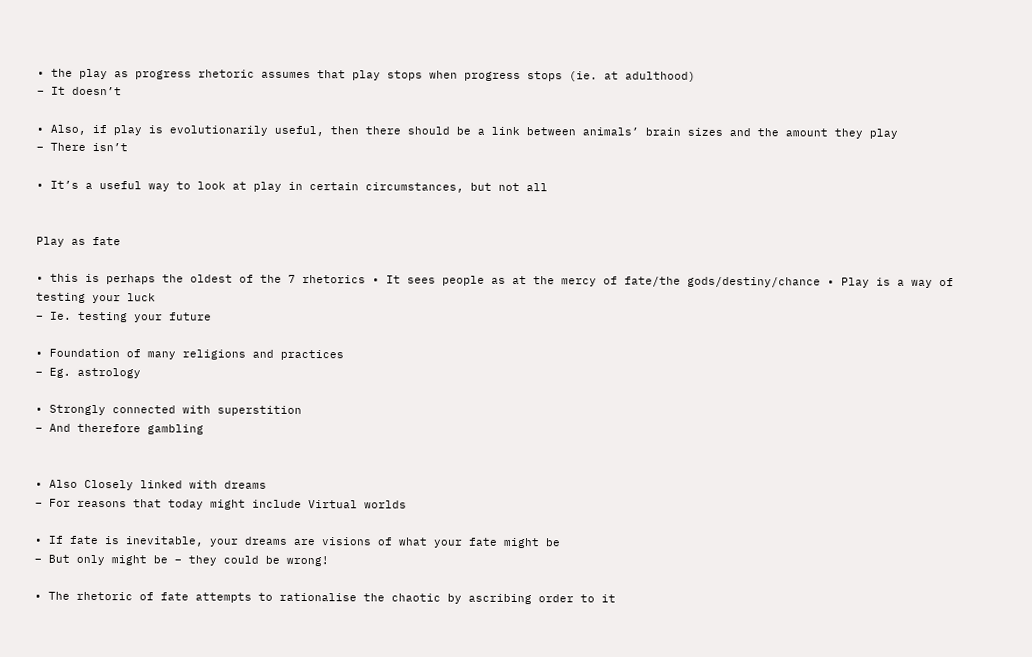• the play as progress rhetoric assumes that play stops when progress stops (ie. at adulthood)
– It doesn’t

• Also, if play is evolutionarily useful, then there should be a link between animals’ brain sizes and the amount they play
– There isn’t

• It’s a useful way to look at play in certain circumstances, but not all


Play as fate

• this is perhaps the oldest of the 7 rhetorics • It sees people as at the mercy of fate/the gods/destiny/chance • Play is a way of testing your luck
– Ie. testing your future

• Foundation of many religions and practices
– Eg. astrology

• Strongly connected with superstition
– And therefore gambling


• Also Closely linked with dreams
– For reasons that today might include Virtual worlds

• If fate is inevitable, your dreams are visions of what your fate might be
– But only might be – they could be wrong!

• The rhetoric of fate attempts to rationalise the chaotic by ascribing order to it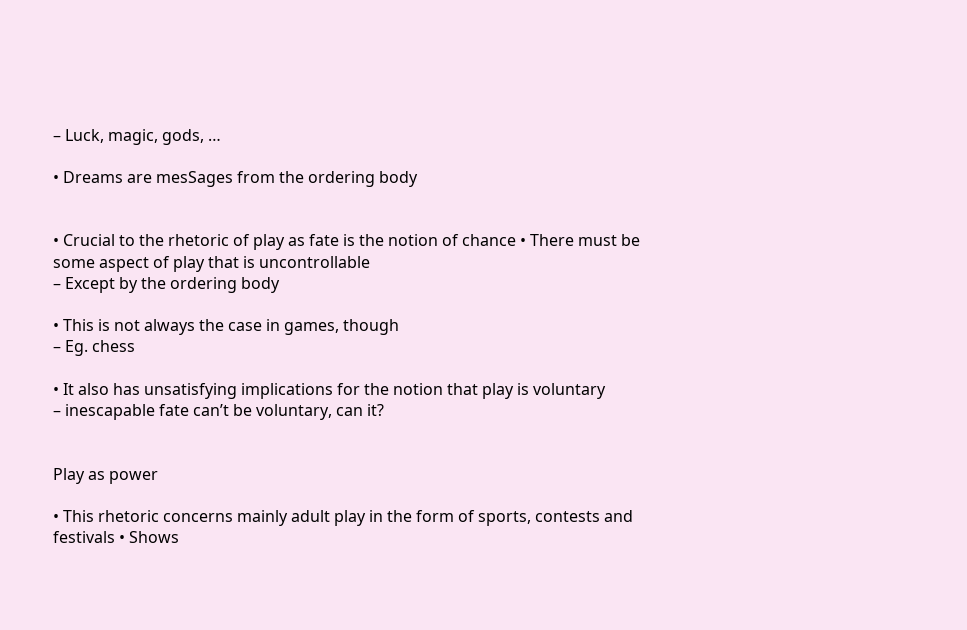– Luck, magic, gods, …

• Dreams are mesSages from the ordering body


• Crucial to the rhetoric of play as fate is the notion of chance • There must be some aspect of play that is uncontrollable
– Except by the ordering body

• This is not always the case in games, though
– Eg. chess

• It also has unsatisfying implications for the notion that play is voluntary
– inescapable fate can’t be voluntary, can it?


Play as power

• This rhetoric concerns mainly adult play in the form of sports, contests and festivals • Shows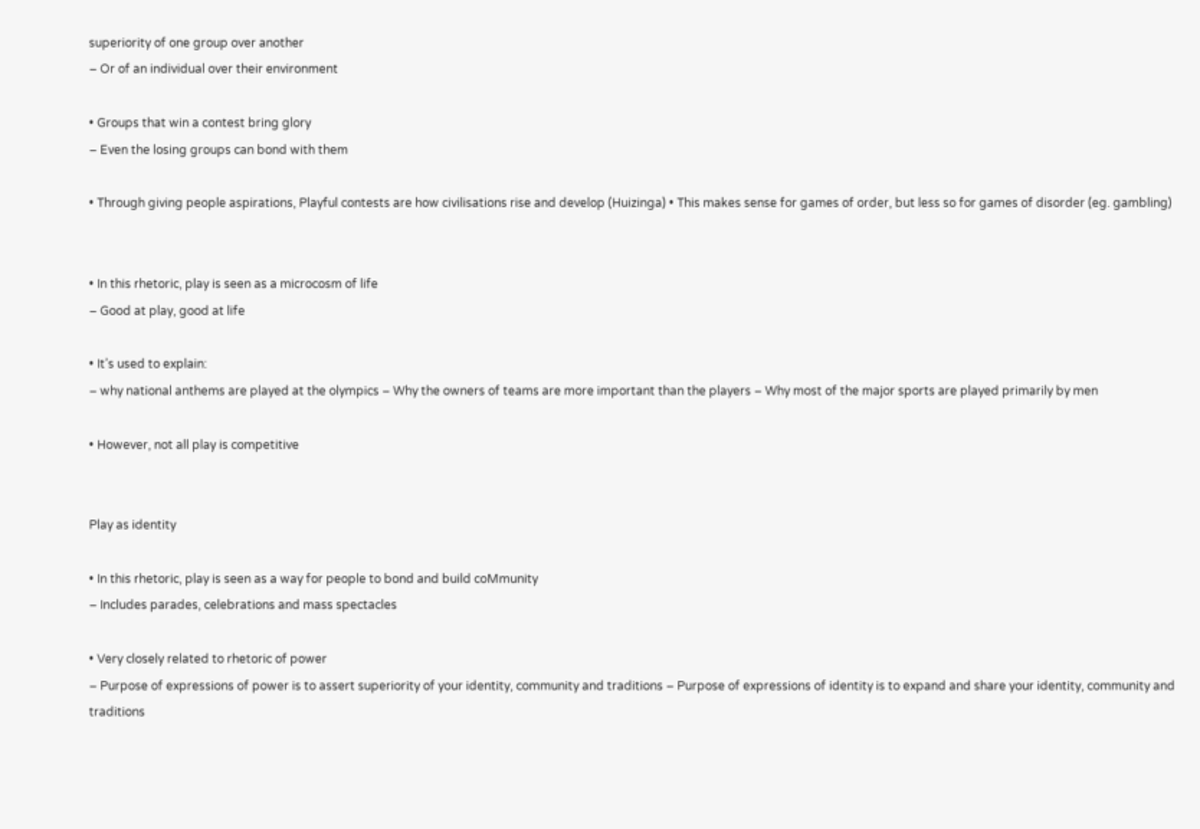superiority of one group over another
– Or of an individual over their environment

• Groups that win a contest bring glory
– Even the losing groups can bond with them

• Through giving people aspirations, Playful contests are how civilisations rise and develop (Huizinga) • This makes sense for games of order, but less so for games of disorder (eg. gambling)


• In this rhetoric, play is seen as a microcosm of life
– Good at play, good at life

• It’s used to explain:
– why national anthems are played at the olympics – Why the owners of teams are more important than the players – Why most of the major sports are played primarily by men

• However, not all play is competitive


Play as identity

• In this rhetoric, play is seen as a way for people to bond and build coMmunity
– Includes parades, celebrations and mass spectacles

• Very closely related to rhetoric of power
– Purpose of expressions of power is to assert superiority of your identity, community and traditions – Purpose of expressions of identity is to expand and share your identity, community and traditions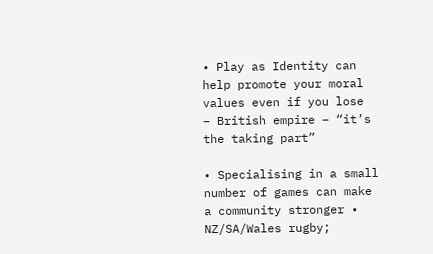• Play as Identity can help promote your moral values even if you lose
– British empire – “it’s the taking part”

• Specialising in a small number of games can make a community stronger • NZ/SA/Wales rugby;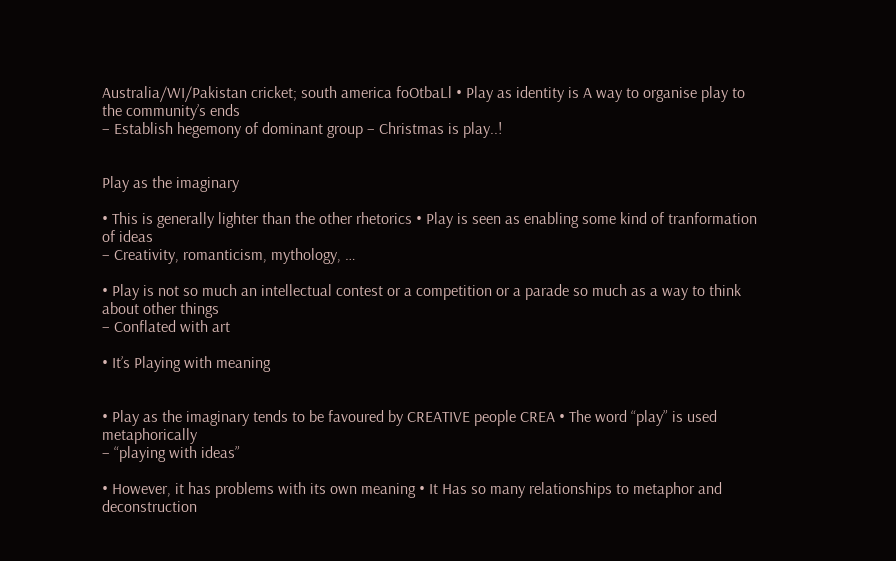Australia/WI/Pakistan cricket; south america foOtbaLl • Play as identity is A way to organise play to the community’s ends
– Establish hegemony of dominant group – Christmas is play..!


Play as the imaginary

• This is generally lighter than the other rhetorics • Play is seen as enabling some kind of tranformation of ideas
– Creativity, romanticism, mythology, …

• Play is not so much an intellectual contest or a competition or a parade so much as a way to think about other things
– Conflated with art

• It’s Playing with meaning


• Play as the imaginary tends to be favoured by CREATIVE people CREA • The word “play” is used metaphorically
– “playing with ideas”

• However, it has problems with its own meaning • It Has so many relationships to metaphor and deconstruction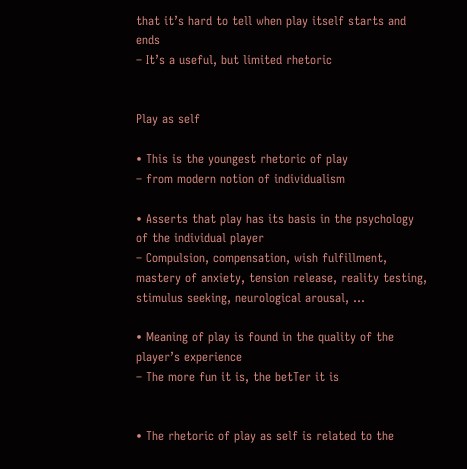that it’s hard to tell when play itself starts and ends
– It’s a useful, but limited rhetoric


Play as self

• This is the youngest rhetoric of play
– from modern notion of individualism

• Asserts that play has its basis in the psychology of the individual player
– Compulsion, compensation, wish fulfillment, mastery of anxiety, tension release, reality testing, stimulus seeking, neurological arousal, …

• Meaning of play is found in the quality of the player’s experience
– The more fun it is, the betTer it is


• The rhetoric of play as self is related to the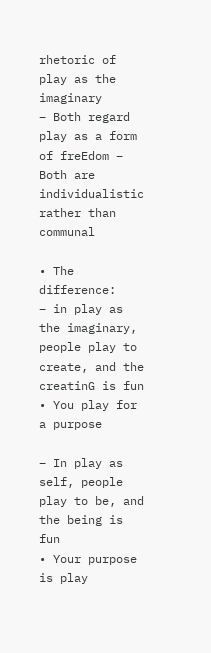rhetoric of play as the imaginary
– Both regard play as a form of freEdom – Both are individualistic rather than communal

• The difference:
– in play as the imaginary, people play to create, and the creatinG is fun
• You play for a purpose

– In play as self, people play to be, and the being is fun
• Your purpose is play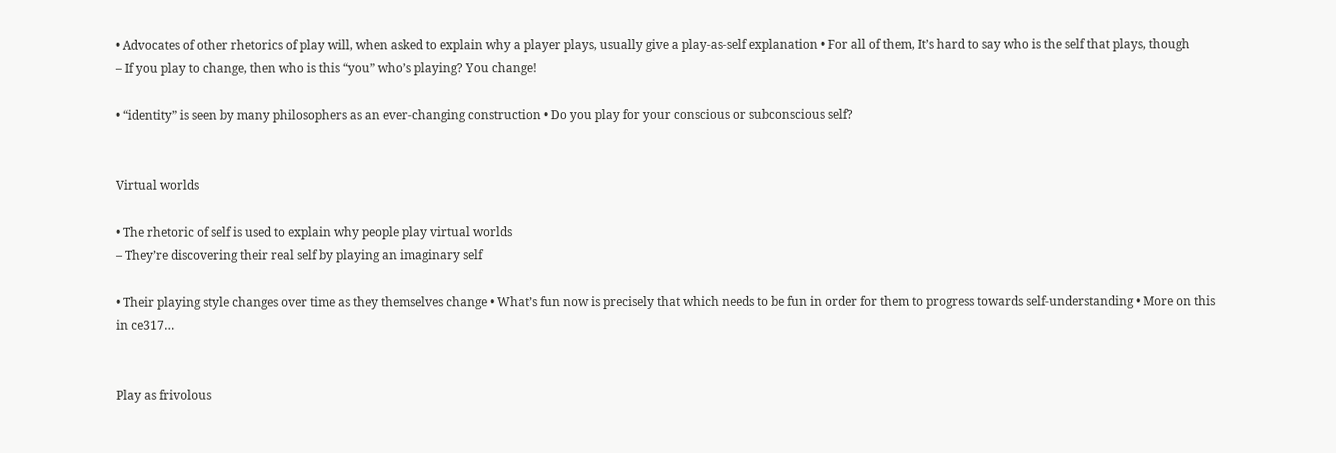• Advocates of other rhetorics of play will, when asked to explain why a player plays, usually give a play-as-self explanation • For all of them, It’s hard to say who is the self that plays, though
– If you play to change, then who is this “you” who’s playing? You change!

• “identity” is seen by many philosophers as an ever-changing construction • Do you play for your conscious or subconscious self?


Virtual worlds

• The rhetoric of self is used to explain why people play virtual worlds
– They’re discovering their real self by playing an imaginary self

• Their playing style changes over time as they themselves change • What’s fun now is precisely that which needs to be fun in order for them to progress towards self-understanding • More on this in ce317…


Play as frivolous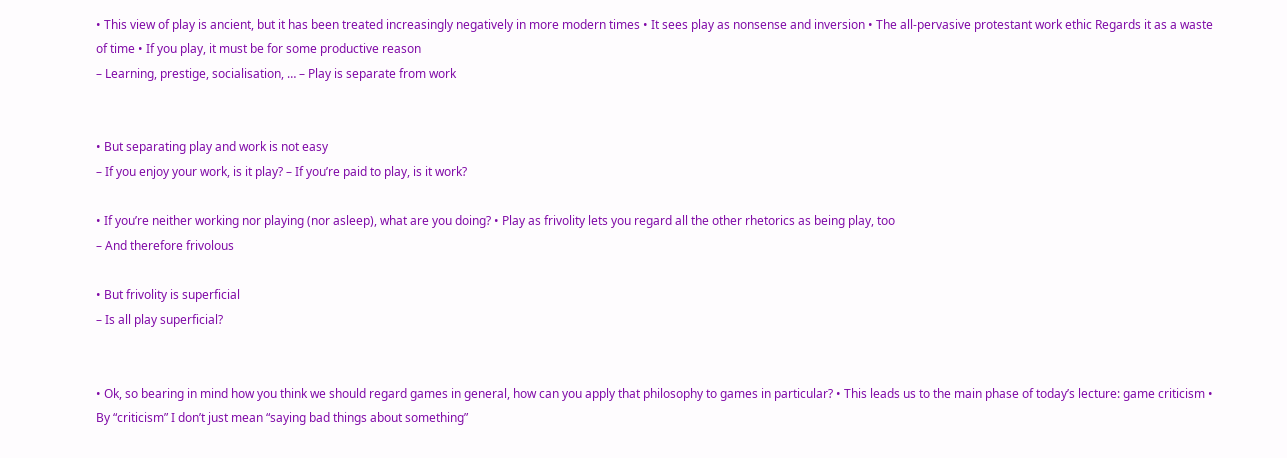• This view of play is ancient, but it has been treated increasingly negatively in more modern times • It sees play as nonsense and inversion • The all-pervasive protestant work ethic Regards it as a waste of time • If you play, it must be for some productive reason
– Learning, prestige, socialisation, … – Play is separate from work


• But separating play and work is not easy
– If you enjoy your work, is it play? – If you’re paid to play, is it work?

• If you’re neither working nor playing (nor asleep), what are you doing? • Play as frivolity lets you regard all the other rhetorics as being play, too
– And therefore frivolous

• But frivolity is superficial
– Is all play superficial?


• Ok, so bearing in mind how you think we should regard games in general, how can you apply that philosophy to games in particular? • This leads us to the main phase of today’s lecture: game criticism • By “criticism” I don’t just mean “saying bad things about something”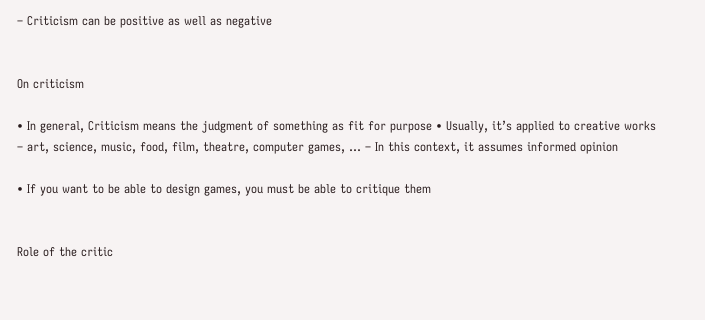– Criticism can be positive as well as negative


On criticism

• In general, Criticism means the judgment of something as fit for purpose • Usually, it’s applied to creative works
– art, science, music, food, film, theatre, computer games, … – In this context, it assumes informed opinion

• If you want to be able to design games, you must be able to critique them


Role of the critic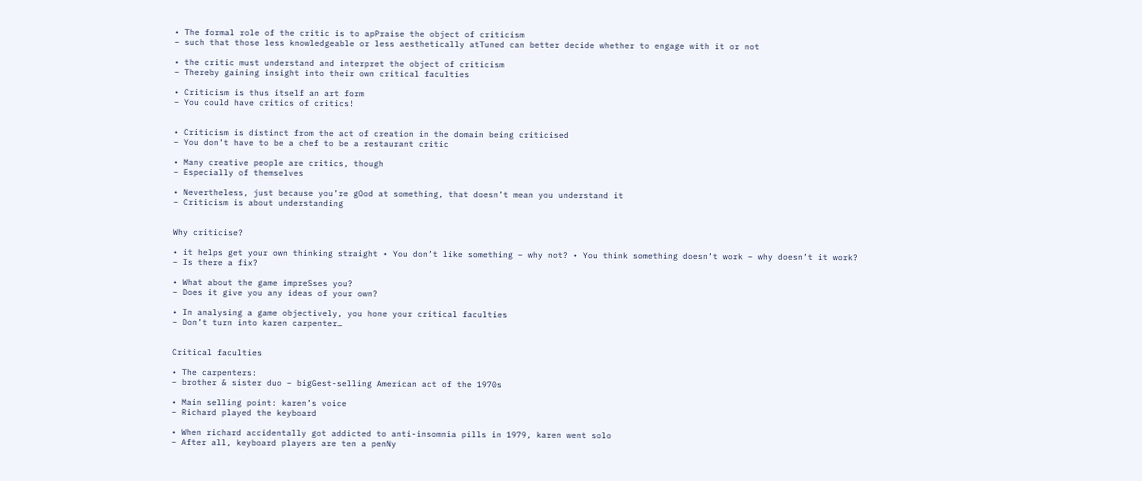• The formal role of the critic is to apPraise the object of criticism
– such that those less knowledgeable or less aesthetically atTuned can better decide whether to engage with it or not

• the critic must understand and interpret the object of criticism
– Thereby gaining insight into their own critical faculties

• Criticism is thus itself an art form
– You could have critics of critics!


• Criticism is distinct from the act of creation in the domain being criticised
– You don’t have to be a chef to be a restaurant critic

• Many creative people are critics, though
– Especially of themselves

• Nevertheless, just because you’re gOod at something, that doesn’t mean you understand it
– Criticism is about understanding


Why criticise?

• it helps get your own thinking straight • You don’t like something – why not? • You think something doesn’t work – why doesn’t it work?
– Is there a fix?

• What about the game impreSses you?
– Does it give you any ideas of your own?

• In analysing a game objectively, you hone your critical faculties
– Don’t turn into karen carpenter…


Critical faculties

• The carpenters:
– brother & sister duo – bigGest-selling American act of the 1970s

• Main selling point: karen’s voice
– Richard played the keyboard

• When richard accidentally got addicted to anti-insomnia pills in 1979, karen went solo
– After all, keyboard players are ten a penNy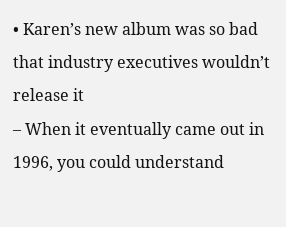• Karen’s new album was so bad that industry executives wouldn’t release it
– When it eventually came out in 1996, you could understand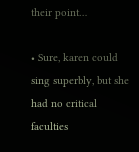their point…

• Sure, karen could sing superbly, but she had no critical faculties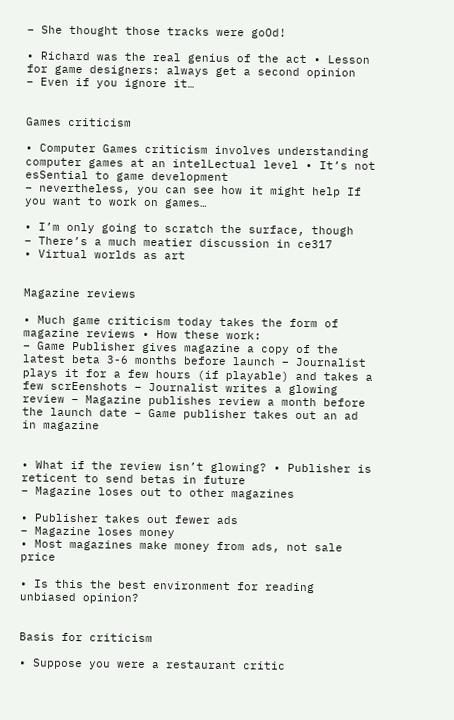– She thought those tracks were goOd!

• Richard was the real genius of the act • Lesson for game designers: always get a second opinion
– Even if you ignore it…


Games criticism

• Computer Games criticism involves understanding computer games at an intelLectual level • It’s not esSential to game development
– nevertheless, you can see how it might help If you want to work on games…

• I’m only going to scratch the surface, though
– There’s a much meatier discussion in ce317
• Virtual worlds as art


Magazine reviews

• Much game criticism today takes the form of magazine reviews • How these work:
– Game Publisher gives magazine a copy of the latest beta 3-6 months before launch – Journalist plays it for a few hours (if playable) and takes a few scrEenshots – Journalist writes a glowing review – Magazine publishes review a month before the launch date – Game publisher takes out an ad in magazine


• What if the review isn’t glowing? • Publisher is reticent to send betas in future
– Magazine loses out to other magazines

• Publisher takes out fewer ads
– Magazine loses money
• Most magazines make money from ads, not sale price

• Is this the best environment for reading unbiased opinion?


Basis for criticism

• Suppose you were a restaurant critic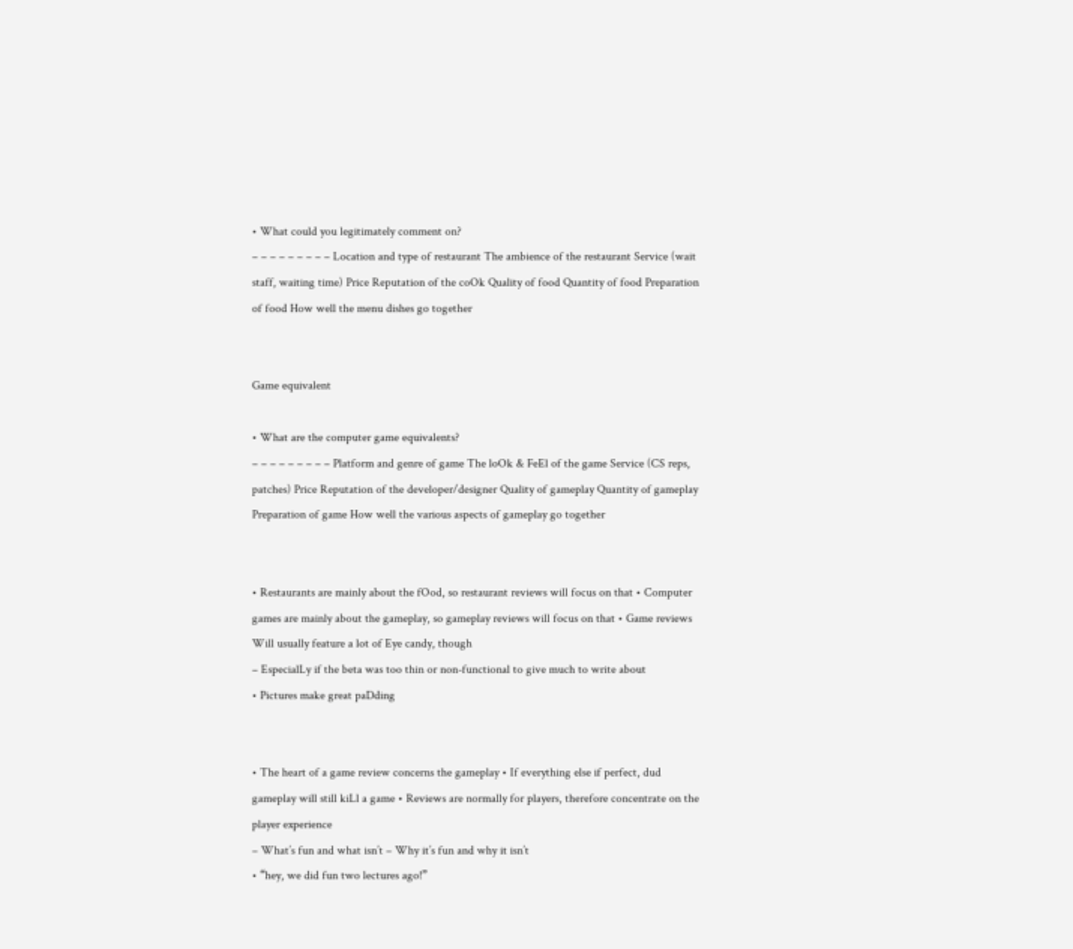• What could you legitimately comment on?
– – – – – – – – – Location and type of restaurant The ambience of the restaurant Service (wait staff, waiting time) Price Reputation of the coOk Quality of food Quantity of food Preparation of food How well the menu dishes go together


Game equivalent

• What are the computer game equivalents?
– – – – – – – – – Platform and genre of game The loOk & FeEl of the game Service (CS reps, patches) Price Reputation of the developer/designer Quality of gameplay Quantity of gameplay Preparation of game How well the various aspects of gameplay go together


• Restaurants are mainly about the fOod, so restaurant reviews will focus on that • Computer games are mainly about the gameplay, so gameplay reviews will focus on that • Game reviews Will usually feature a lot of Eye candy, though
– EspecialLy if the beta was too thin or non-functional to give much to write about
• Pictures make great paDding


• The heart of a game review concerns the gameplay • If everything else if perfect, dud gameplay will still kiLl a game • Reviews are normally for players, therefore concentrate on the player experience
– What’s fun and what isn’t – Why it’s fun and why it isn’t
• “hey, we did fun two lectures ago!”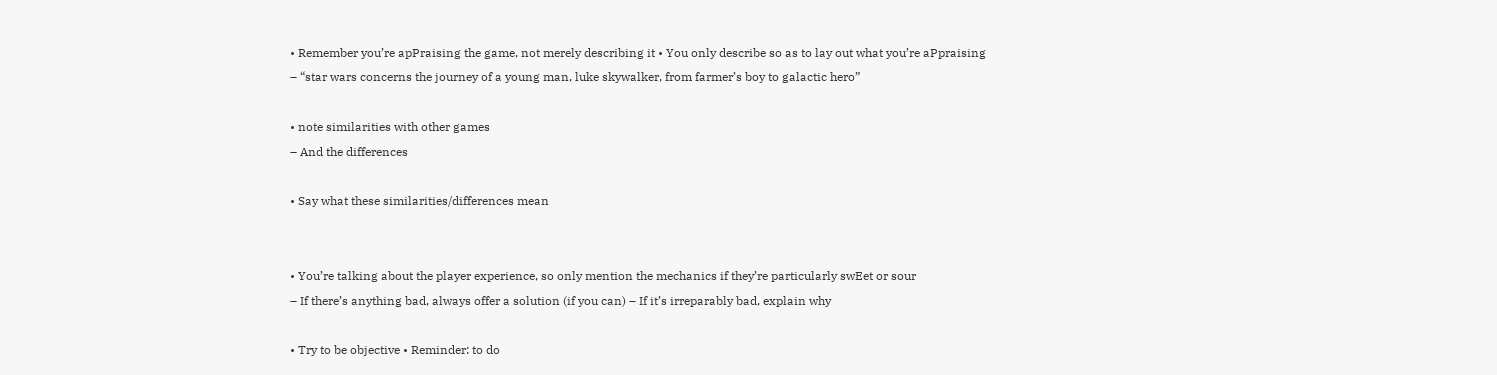• Remember you’re apPraising the game, not merely describing it • You only describe so as to lay out what you’re aPpraising
– “star wars concerns the journey of a young man, luke skywalker, from farmer’s boy to galactic hero”

• note similarities with other games
– And the differences

• Say what these similarities/differences mean


• You’re talking about the player experience, so only mention the mechanics if they’re particularly swEet or sour
– If there’s anything bad, always offer a solution (if you can) – If it’s irreparably bad, explain why

• Try to be objective • Reminder: to do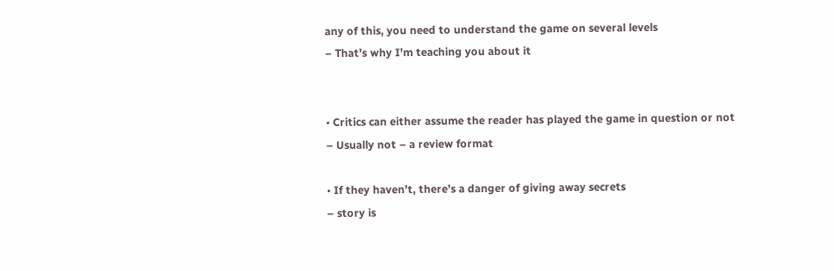any of this, you need to understand the game on several levels
– That’s why I’m teaching you about it


• Critics can either assume the reader has played the game in question or not
– Usually not – a review format

• If they haven’t, there’s a danger of giving away secrets
– story is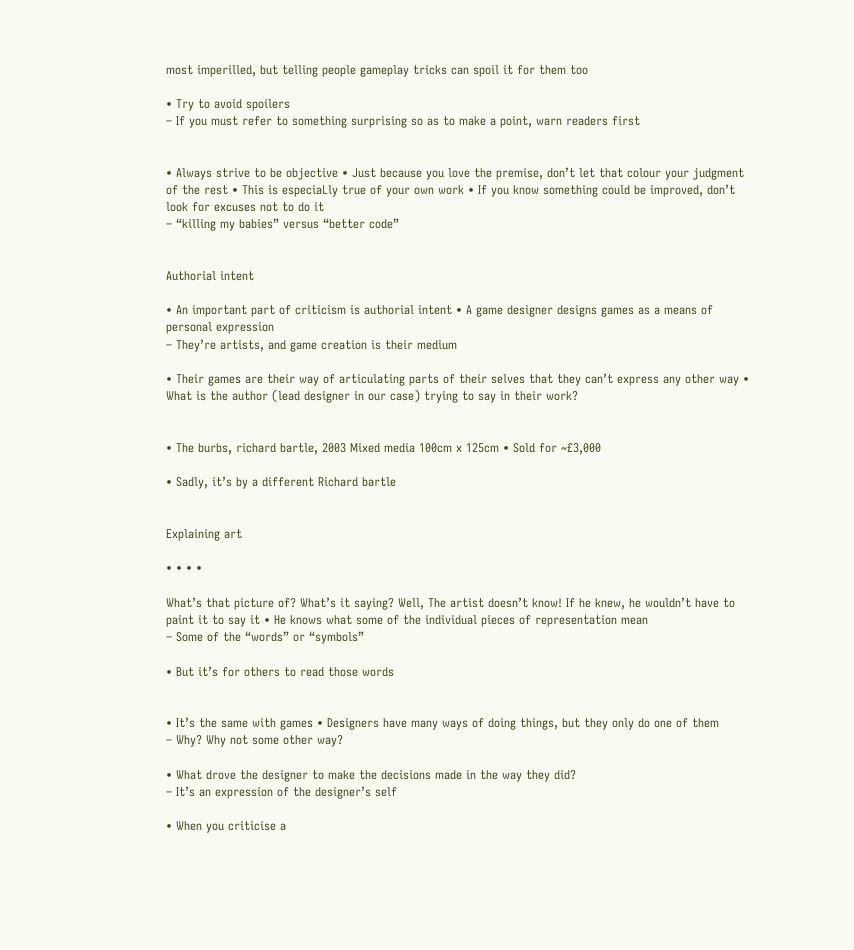most imperilled, but telling people gameplay tricks can spoil it for them too

• Try to avoid spoilers
– If you must refer to something surprising so as to make a point, warn readers first


• Always strive to be objective • Just because you love the premise, don’t let that colour your judgment of the rest • This is especiaLly true of your own work • If you know something could be improved, don’t look for excuses not to do it
– “killing my babies” versus “better code”


Authorial intent

• An important part of criticism is authorial intent • A game designer designs games as a means of personal expression
– They’re artists, and game creation is their medium

• Their games are their way of articulating parts of their selves that they can’t express any other way • What is the author (lead designer in our case) trying to say in their work?


• The burbs, richard bartle, 2003 Mixed media 100cm x 125cm • Sold for ~£3,000

• Sadly, it’s by a different Richard bartle


Explaining art

• • • •

What’s that picture of? What’s it saying? Well, The artist doesn’t know! If he knew, he wouldn’t have to paint it to say it • He knows what some of the individual pieces of representation mean
– Some of the “words” or “symbols”

• But it’s for others to read those words


• It’s the same with games • Designers have many ways of doing things, but they only do one of them
– Why? Why not some other way?

• What drove the designer to make the decisions made in the way they did?
– It’s an expression of the designer’s self

• When you criticise a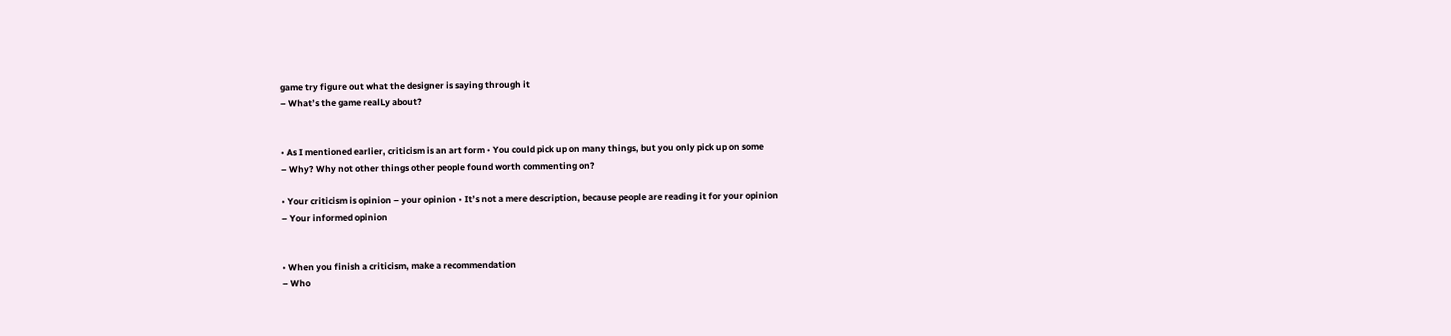game try figure out what the designer is saying through it
– What’s the game realLy about?


• As I mentioned earlier, criticism is an art form • You could pick up on many things, but you only pick up on some
– Why? Why not other things other people found worth commenting on?

• Your criticism is opinion – your opinion • It’s not a mere description, because people are reading it for your opinion
– Your informed opinion


• When you finish a criticism, make a recommendation
– Who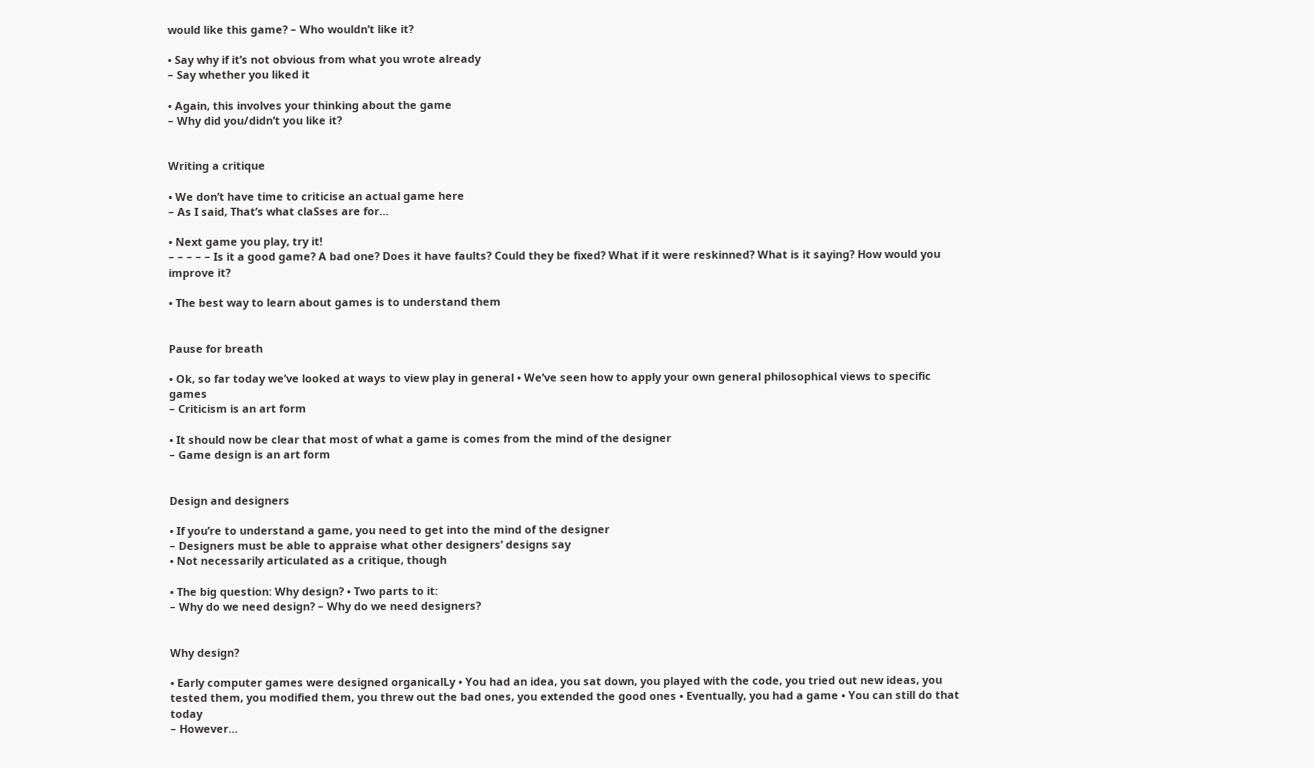would like this game? – Who wouldn’t like it?

• Say why if it’s not obvious from what you wrote already
– Say whether you liked it

• Again, this involves your thinking about the game
– Why did you/didn’t you like it?


Writing a critique

• We don’t have time to criticise an actual game here
– As I said, That’s what claSses are for…

• Next game you play, try it!
– – – – – Is it a good game? A bad one? Does it have faults? Could they be fixed? What if it were reskinned? What is it saying? How would you improve it?

• The best way to learn about games is to understand them


Pause for breath

• Ok, so far today we’ve looked at ways to view play in general • We’ve seen how to apply your own general philosophical views to specific games
– Criticism is an art form

• It should now be clear that most of what a game is comes from the mind of the designer
– Game design is an art form


Design and designers

• If you’re to understand a game, you need to get into the mind of the designer
– Designers must be able to appraise what other designers’ designs say
• Not necessarily articulated as a critique, though

• The big question: Why design? • Two parts to it:
– Why do we need design? – Why do we need designers?


Why design?

• Early computer games were designed organicalLy • You had an idea, you sat down, you played with the code, you tried out new ideas, you tested them, you modified them, you threw out the bad ones, you extended the good ones • Eventually, you had a game • You can still do that today
– However…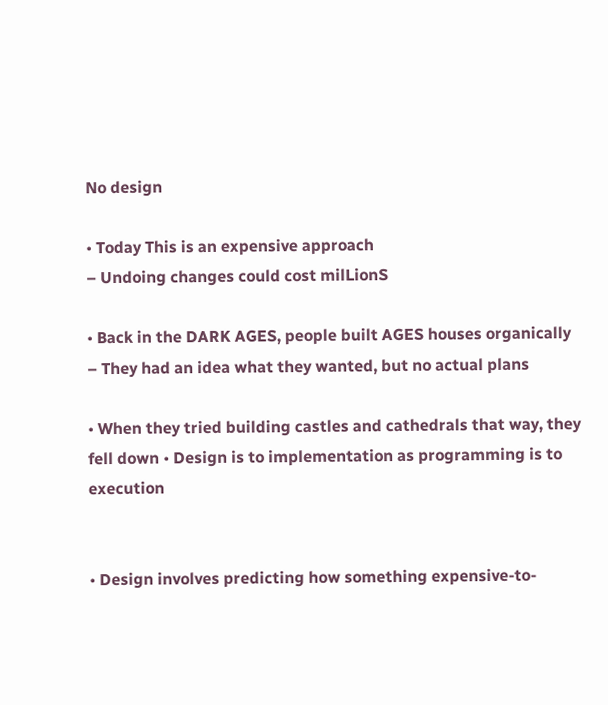No design

• Today This is an expensive approach
– Undoing changes could cost milLionS

• Back in the DARK AGES, people built AGES houses organically
– They had an idea what they wanted, but no actual plans

• When they tried building castles and cathedrals that way, they fell down • Design is to implementation as programming is to execution


• Design involves predicting how something expensive-to-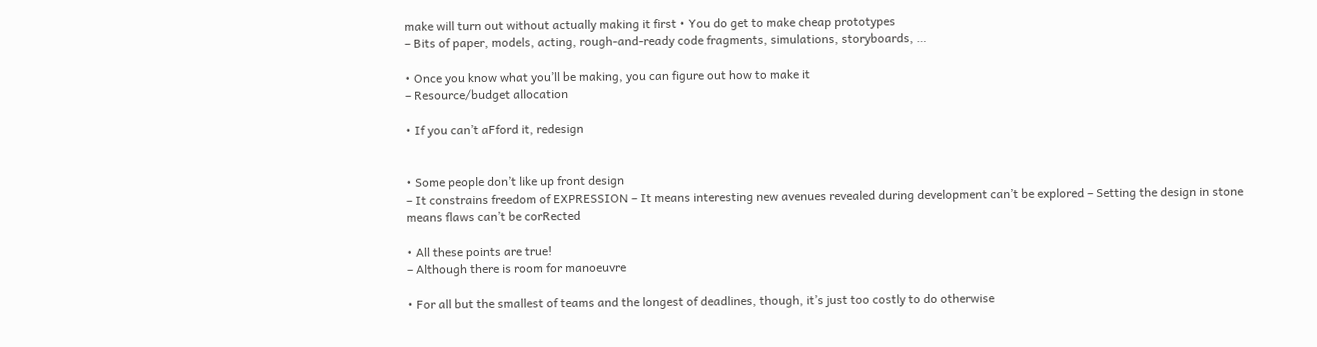make will turn out without actually making it first • You do get to make cheap prototypes
– Bits of paper, models, acting, rough-and-ready code fragments, simulations, storyboards, …

• Once you know what you’ll be making, you can figure out how to make it
– Resource/budget allocation

• If you can’t aFford it, redesign


• Some people don’t like up front design
– It constrains freedom of EXPRESSION – It means interesting new avenues revealed during development can’t be explored – Setting the design in stone means flaws can’t be corRected

• All these points are true!
– Although there is room for manoeuvre

• For all but the smallest of teams and the longest of deadlines, though, it’s just too costly to do otherwise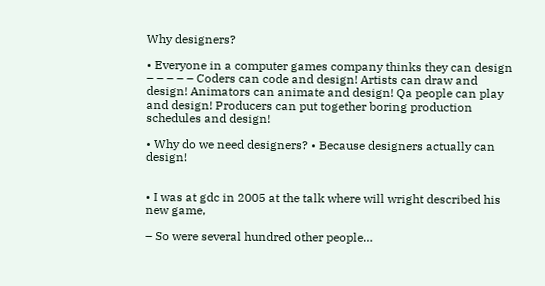Why designers?

• Everyone in a computer games company thinks they can design
– – – – – Coders can code and design! Artists can draw and design! Animators can animate and design! Qa people can play and design! Producers can put together boring production schedules and design!

• Why do we need designers? • Because designers actually can design!


• I was at gdc in 2005 at the talk where will wright described his new game,

– So were several hundred other people…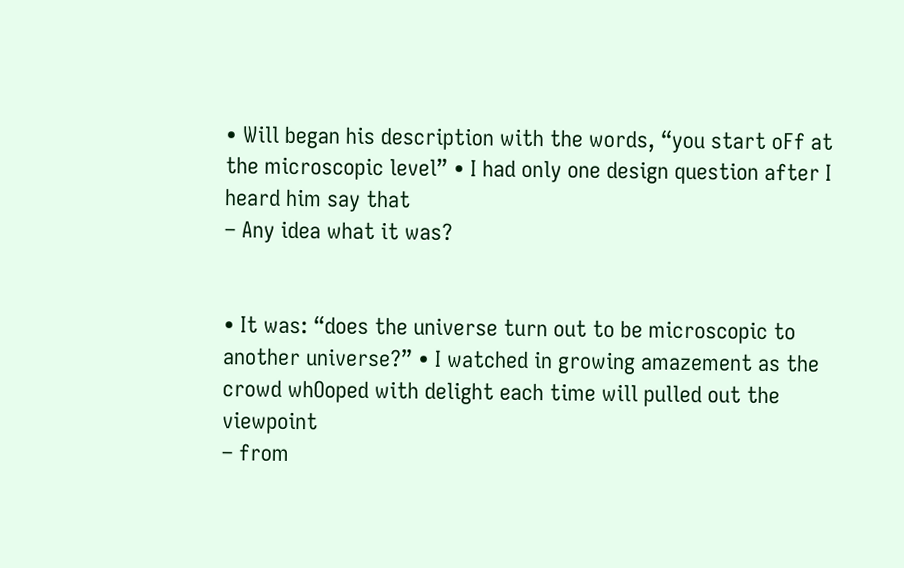• Will began his description with the words, “you start oFf at the microscopic level” • I had only one design question after I heard him say that
– Any idea what it was?


• It was: “does the universe turn out to be microscopic to another universe?” • I watched in growing amazement as the crowd whOoped with delight each time will pulled out the viewpoint
– from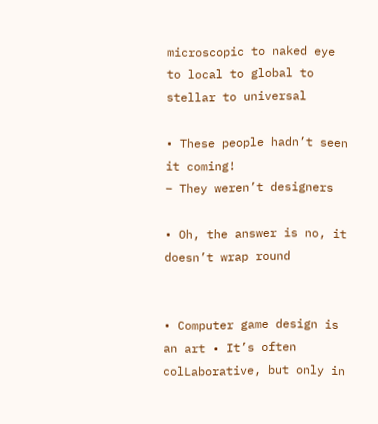microscopic to naked eye to local to global to stellar to universal

• These people hadn’t seen it coming!
– They weren’t designers

• Oh, the answer is no, it doesn’t wrap round


• Computer game design is an art • It’s often colLaborative, but only in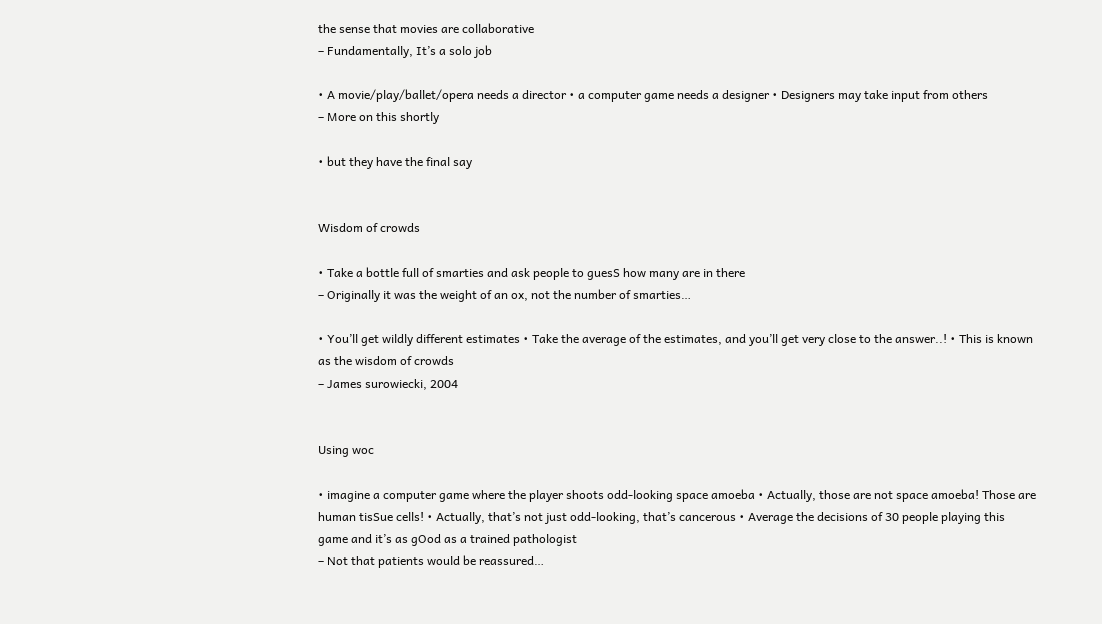the sense that movies are collaborative
– Fundamentally, It’s a solo job

• A movie/play/ballet/opera needs a director • a computer game needs a designer • Designers may take input from others
– More on this shortly

• but they have the final say


Wisdom of crowds

• Take a bottle full of smarties and ask people to guesS how many are in there
– Originally it was the weight of an ox, not the number of smarties…

• You’ll get wildly different estimates • Take the average of the estimates, and you’ll get very close to the answer..! • This is known as the wisdom of crowds
– James surowiecki, 2004


Using woc

• imagine a computer game where the player shoots odd-looking space amoeba • Actually, those are not space amoeba! Those are human tisSue cells! • Actually, that’s not just odd-looking, that’s cancerous • Average the decisions of 30 people playing this game and it’s as gOod as a trained pathologist
– Not that patients would be reassured…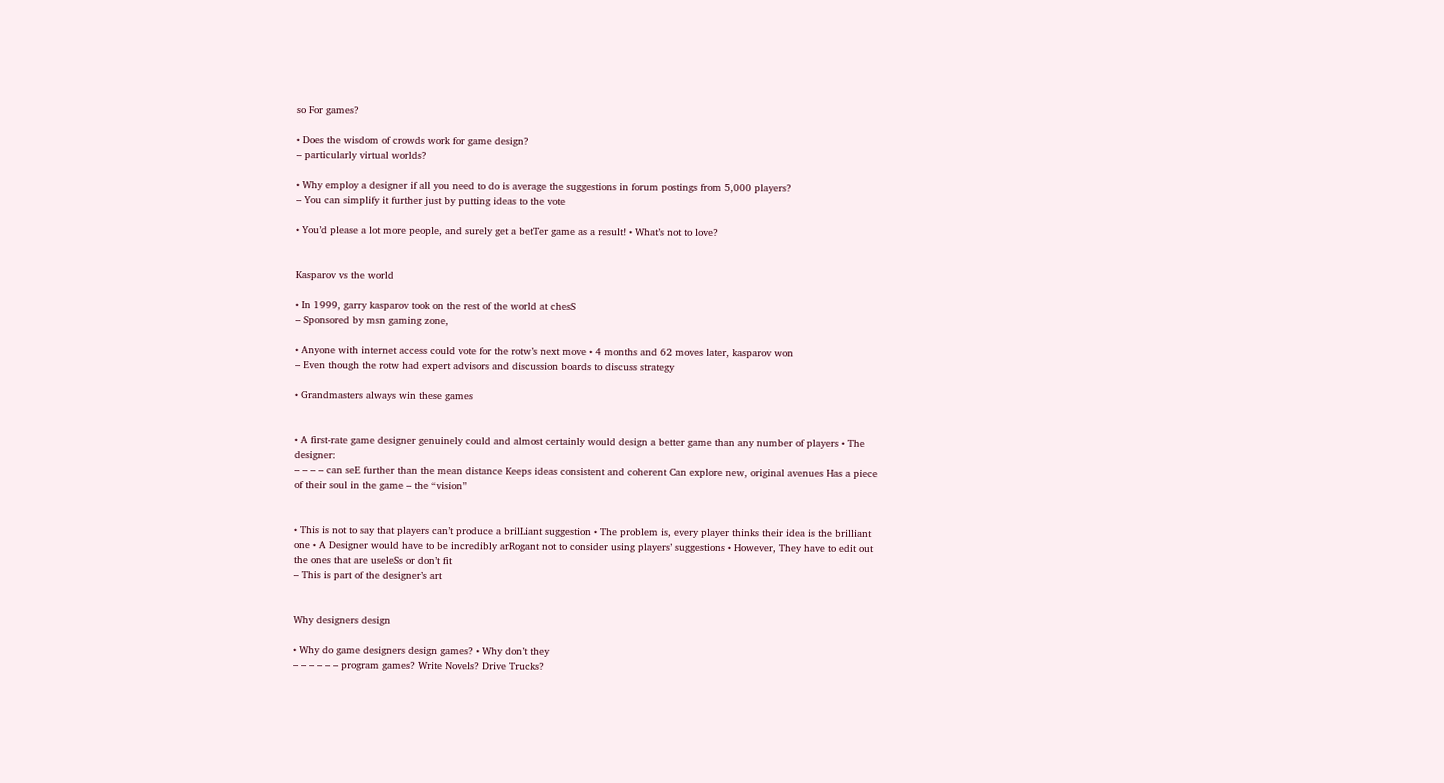so For games?

• Does the wisdom of crowds work for game design?
– particularly virtual worlds?

• Why employ a designer if all you need to do is average the suggestions in forum postings from 5,000 players?
– You can simplify it further just by putting ideas to the vote

• You’d please a lot more people, and surely get a betTer game as a result! • What’s not to love?


Kasparov vs the world

• In 1999, garry kasparov took on the rest of the world at chesS
– Sponsored by msn gaming zone,

• Anyone with internet access could vote for the rotw’s next move • 4 months and 62 moves later, kasparov won
– Even though the rotw had expert advisors and discussion boards to discuss strategy

• Grandmasters always win these games


• A first-rate game designer genuinely could and almost certainly would design a better game than any number of players • The designer:
– – – – can seE further than the mean distance Keeps ideas consistent and coherent Can explore new, original avenues Has a piece of their soul in the game – the “vision”


• This is not to say that players can’t produce a brilLiant suggestion • The problem is, every player thinks their idea is the brilliant one • A Designer would have to be incredibly arRogant not to consider using players’ suggestions • However, They have to edit out the ones that are useleSs or don’t fit
– This is part of the designer’s art


Why designers design

• Why do game designers design games? • Why don’t they
– – – – – – program games? Write Novels? Drive Trucks?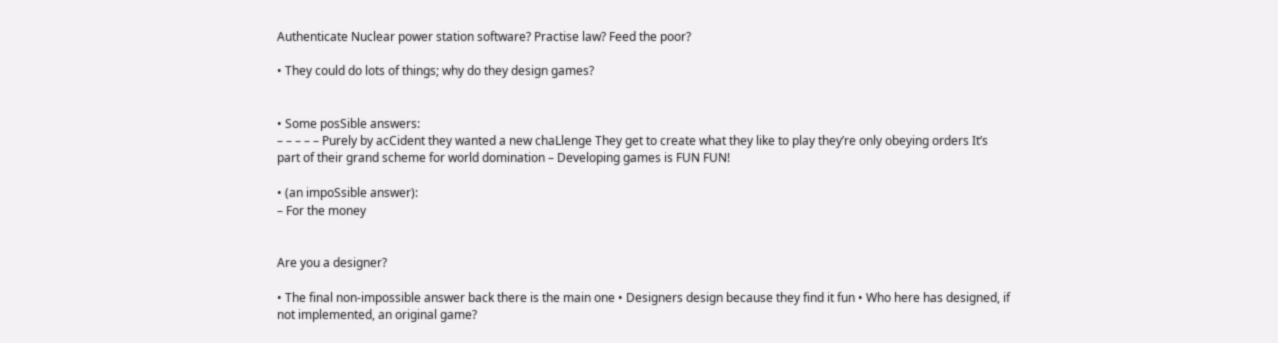Authenticate Nuclear power station software? Practise law? Feed the poor?

• They could do lots of things; why do they design games?


• Some posSible answers:
– – – – – Purely by acCident they wanted a new chaLlenge They get to create what they like to play they’re only obeying orders It’s part of their grand scheme for world domination – Developing games is FUN FUN!

• (an impoSsible answer):
– For the money


Are you a designer?

• The final non-impossible answer back there is the main one • Designers design because they find it fun • Who here has designed, if not implemented, an original game?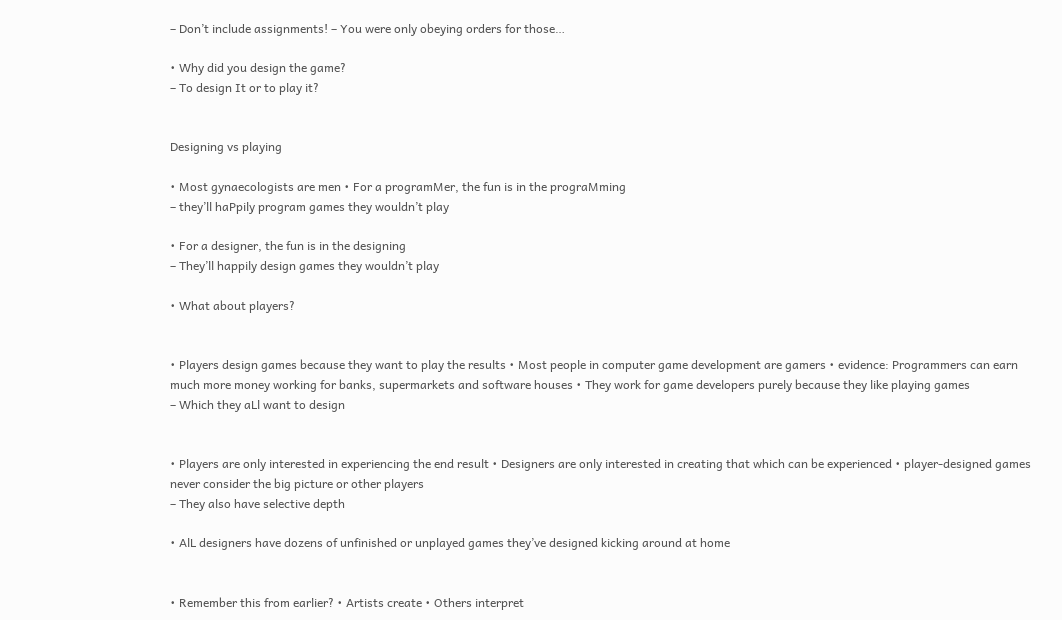– Don’t include assignments! – You were only obeying orders for those…

• Why did you design the game?
– To design It or to play it?


Designing vs playing

• Most gynaecologists are men • For a programMer, the fun is in the prograMming
– they’ll haPpily program games they wouldn’t play

• For a designer, the fun is in the designing
– They’ll happily design games they wouldn’t play

• What about players?


• Players design games because they want to play the results • Most people in computer game development are gamers • evidence: Programmers can earn much more money working for banks, supermarkets and software houses • They work for game developers purely because they like playing games
– Which they aLl want to design


• Players are only interested in experiencing the end result • Designers are only interested in creating that which can be experienced • player-designed games never consider the big picture or other players
– They also have selective depth

• AlL designers have dozens of unfinished or unplayed games they’ve designed kicking around at home


• Remember this from earlier? • Artists create • Others interpret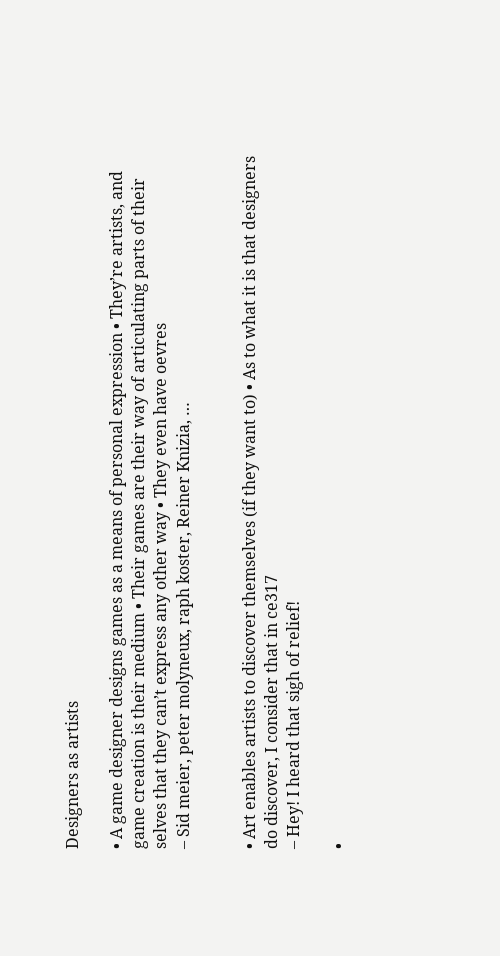Designers as artists

• A game designer designs games as a means of personal expression • They’re artists, and game creation is their medium • Their games are their way of articulating parts of their selves that they can’t express any other way • They even have oevres
– Sid meier, peter molyneux, raph koster, Reiner Knizia, …


• Art enables artists to discover themselves (if they want to) • As to what it is that designers do discover, I consider that in ce317
– Hey! I heard that sigh of relief!

•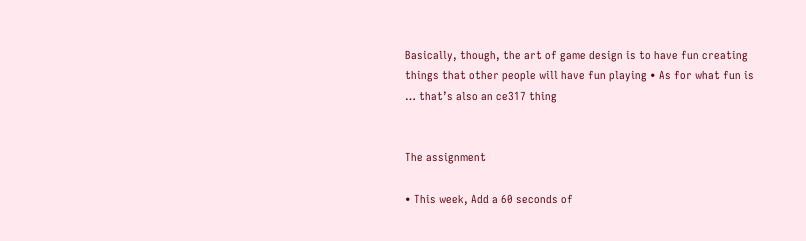Basically, though, the art of game design is to have fun creating things that other people will have fun playing • As for what fun is … that’s also an ce317 thing


The assignment

• This week, Add a 60 seconds of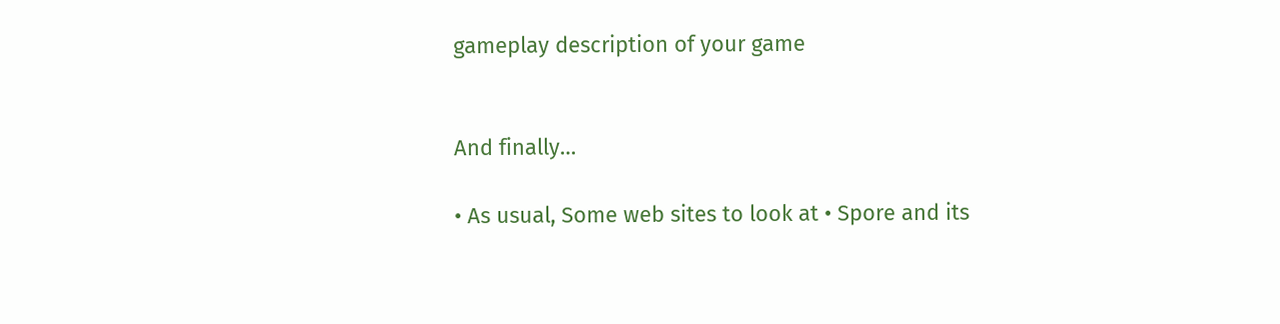gameplay description of your game


And finally…

• As usual, Some web sites to look at • Spore and its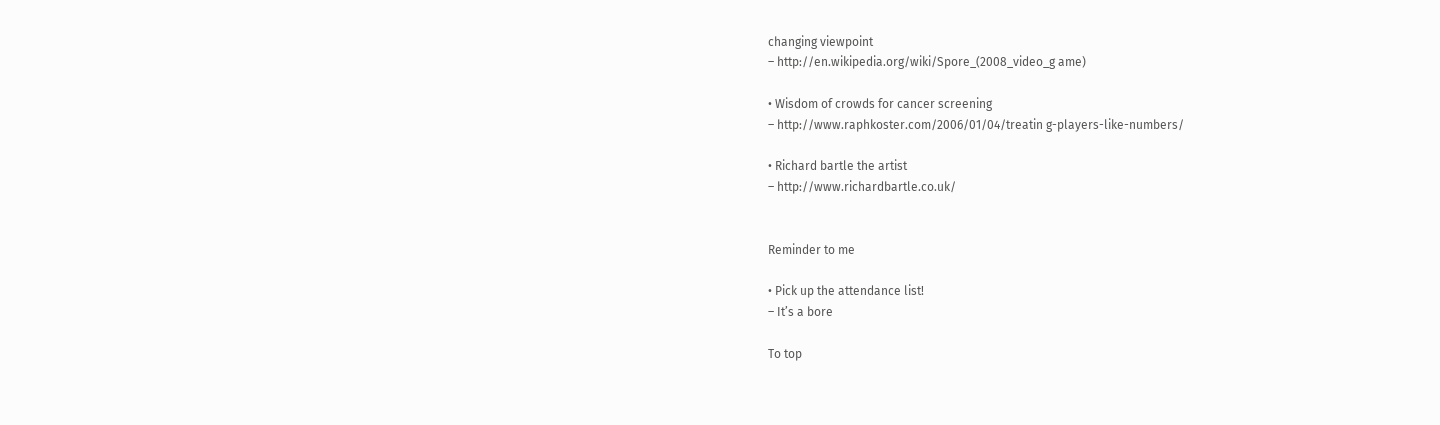changing viewpoint
– http://en.wikipedia.org/wiki/Spore_(2008_video_g ame)

• Wisdom of crowds for cancer screening
– http://www.raphkoster.com/2006/01/04/treatin g-players-like-numbers/

• Richard bartle the artist
– http://www.richardbartle.co.uk/


Reminder to me

• Pick up the attendance list!
– It’s a bore

To top